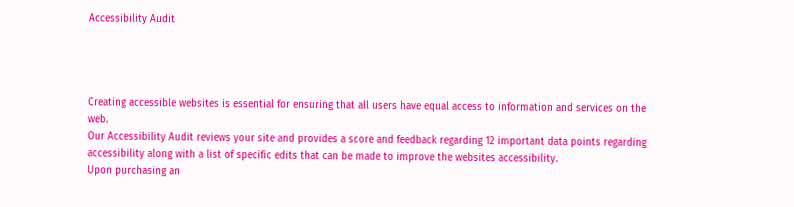Accessibility Audit




Creating accessible websites is essential for ensuring that all users have equal access to information and services on the web.
Our Accessibility Audit reviews your site and provides a score and feedback regarding 12 important data points regarding accessibility along with a list of specific edits that can be made to improve the websites accessibility.
Upon purchasing an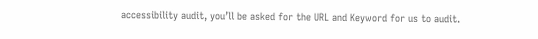accessibility audit, you’ll be asked for the URL and Keyword for us to audit.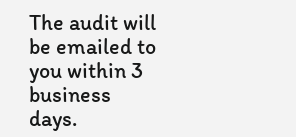The audit will be emailed to you within 3 business days.